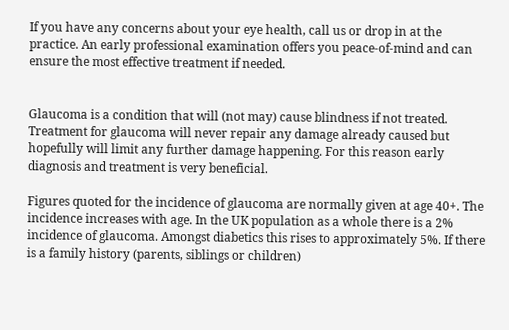If you have any concerns about your eye health, call us or drop in at the practice. An early professional examination offers you peace-of-mind and can ensure the most effective treatment if needed.


Glaucoma is a condition that will (not may) cause blindness if not treated. Treatment for glaucoma will never repair any damage already caused but hopefully will limit any further damage happening. For this reason early diagnosis and treatment is very beneficial.

Figures quoted for the incidence of glaucoma are normally given at age 40+. The incidence increases with age. In the UK population as a whole there is a 2% incidence of glaucoma. Amongst diabetics this rises to approximately 5%. If there is a family history (parents, siblings or children)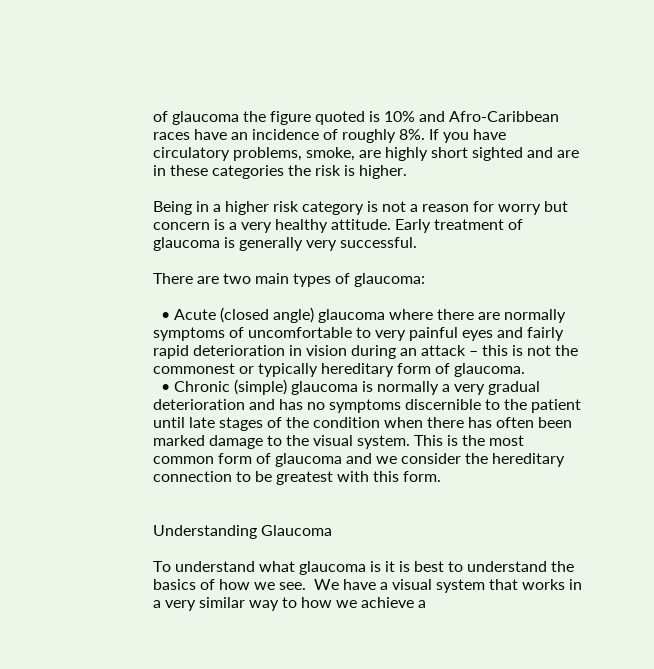of glaucoma the figure quoted is 10% and Afro-Caribbean races have an incidence of roughly 8%. If you have circulatory problems, smoke, are highly short sighted and are in these categories the risk is higher.

Being in a higher risk category is not a reason for worry but concern is a very healthy attitude. Early treatment of glaucoma is generally very successful.

There are two main types of glaucoma:

  • Acute (closed angle) glaucoma where there are normally symptoms of uncomfortable to very painful eyes and fairly rapid deterioration in vision during an attack – this is not the commonest or typically hereditary form of glaucoma.
  • Chronic (simple) glaucoma is normally a very gradual deterioration and has no symptoms discernible to the patient until late stages of the condition when there has often been marked damage to the visual system. This is the most common form of glaucoma and we consider the hereditary connection to be greatest with this form.


Understanding Glaucoma

To understand what glaucoma is it is best to understand the basics of how we see.  We have a visual system that works in a very similar way to how we achieve a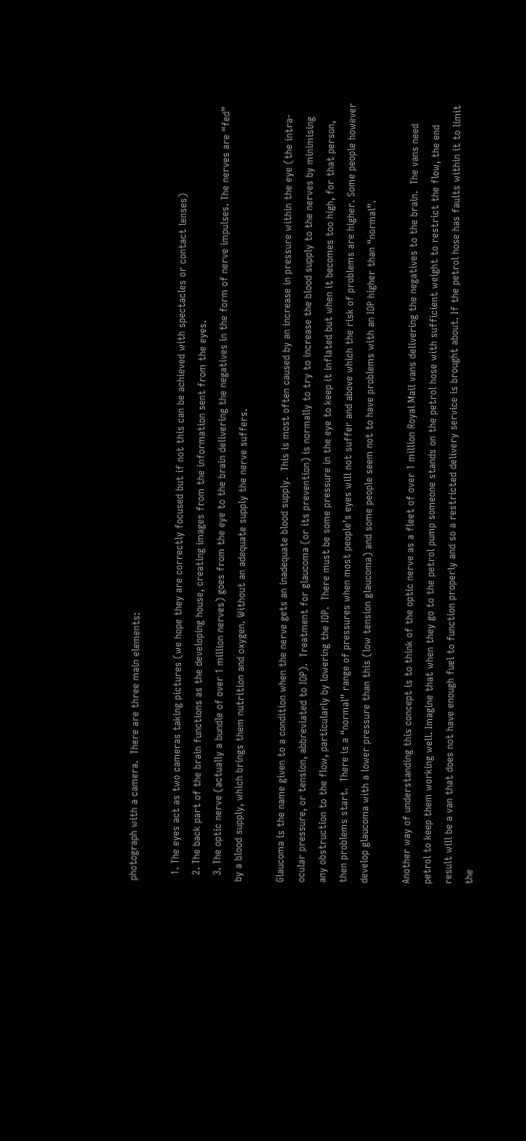photograph with a camera.  There are three main elements:

  1. The eyes act as two cameras taking pictures (we hope they are correctly focused but if not this can be achieved with spectacles or contact lenses)
  2. The back part of the brain functions as the developing house, creating images from the information sent from the eyes.
  3. The optic nerve (actually a bundle of over 1 million nerves) goes from the eye to the brain delivering the negatives in the form of nerve impulses. The nerves are “fed” by a blood supply, which brings them nutrition and oxygen. Without an adequate supply the nerve suffers.

Glaucoma is the name given to a condition when the nerve gets an inadequate blood supply.  This is most often caused by an increase in pressure within the eye (the intra-ocular pressure, or tension, abbreviated to IOP).  Treatment for glaucoma (or its prevention) is normally to try to increase the blood supply to the nerves by minimising any obstruction to the flow, particularly by lowering the IOP.  There must be some pressure in the eye to keep it inflated but when it becomes too high, for that person, then problems start.  There is a “normal” range of pressures when most people’s eyes will not suffer and above which the risk of problems are higher. Some people however develop glaucoma with a lower pressure than this (low tension glaucoma) and some people seem not to have problems with an IOP higher than “normal”.

Another way of understanding this concept is to think of the optic nerve as a fleet of over 1 million Royal Mail vans delivering the negatives to the brain.  The vans need petrol to keep them working well. Imagine that when they go to the petrol pump someone stands on the petrol hose with sufficient weight to restrict the flow, the end result will be a van that does not have enough fuel to function properly and so a restricted delivery service is brought about. If the petrol hose has faults within it to limit the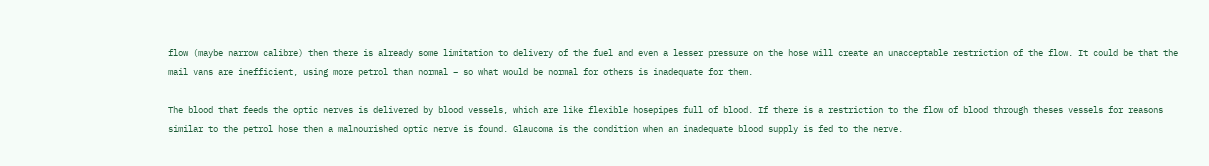flow (maybe narrow calibre) then there is already some limitation to delivery of the fuel and even a lesser pressure on the hose will create an unacceptable restriction of the flow. It could be that the mail vans are inefficient, using more petrol than normal – so what would be normal for others is inadequate for them.

The blood that feeds the optic nerves is delivered by blood vessels, which are like flexible hosepipes full of blood. If there is a restriction to the flow of blood through theses vessels for reasons similar to the petrol hose then a malnourished optic nerve is found. Glaucoma is the condition when an inadequate blood supply is fed to the nerve.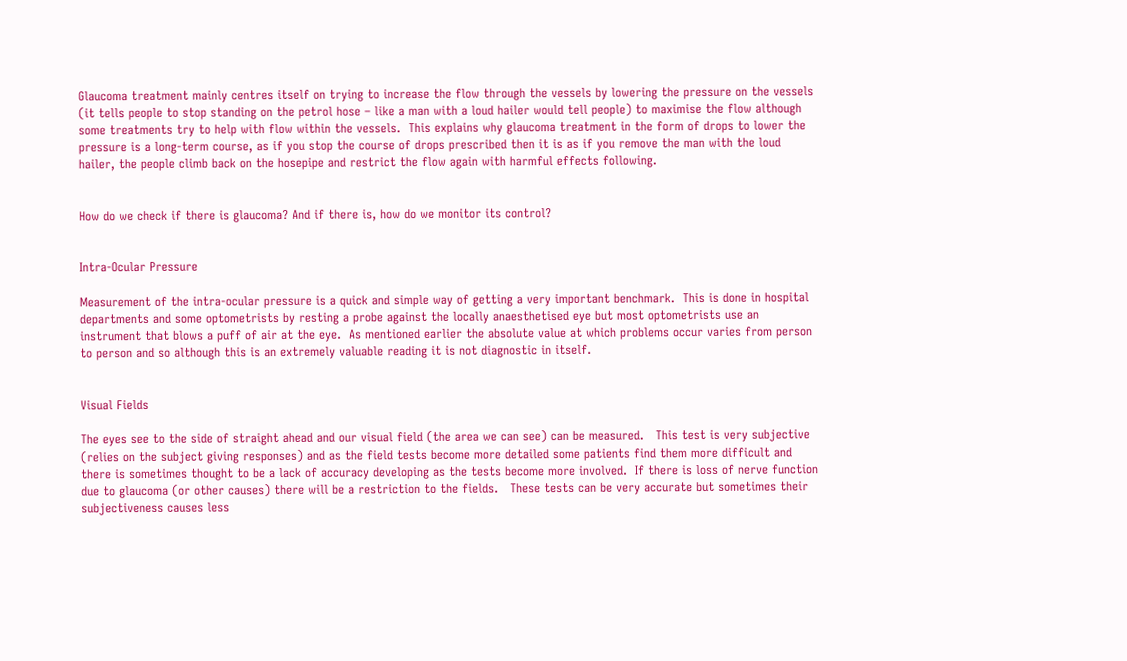Glaucoma treatment mainly centres itself on trying to increase the flow through the vessels by lowering the pressure on the vessels (it tells people to stop standing on the petrol hose – like a man with a loud hailer would tell people) to maximise the flow although some treatments try to help with flow within the vessels.  This explains why glaucoma treatment in the form of drops to lower the pressure is a long-term course, as if you stop the course of drops prescribed then it is as if you remove the man with the loud hailer, the people climb back on the hosepipe and restrict the flow again with harmful effects following.


How do we check if there is glaucoma? And if there is, how do we monitor its control?


Intra-Ocular Pressure

Measurement of the intra-ocular pressure is a quick and simple way of getting a very important benchmark.  This is done in hospital departments and some optometrists by resting a probe against the locally anaesthetised eye but most optometrists use an instrument that blows a puff of air at the eye.  As mentioned earlier the absolute value at which problems occur varies from person to person and so although this is an extremely valuable reading it is not diagnostic in itself.


Visual Fields

The eyes see to the side of straight ahead and our visual field (the area we can see) can be measured.   This test is very subjective (relies on the subject giving responses) and as the field tests become more detailed some patients find them more difficult and there is sometimes thought to be a lack of accuracy developing as the tests become more involved.  If there is loss of nerve function due to glaucoma (or other causes) there will be a restriction to the fields.   These tests can be very accurate but sometimes their subjectiveness causes less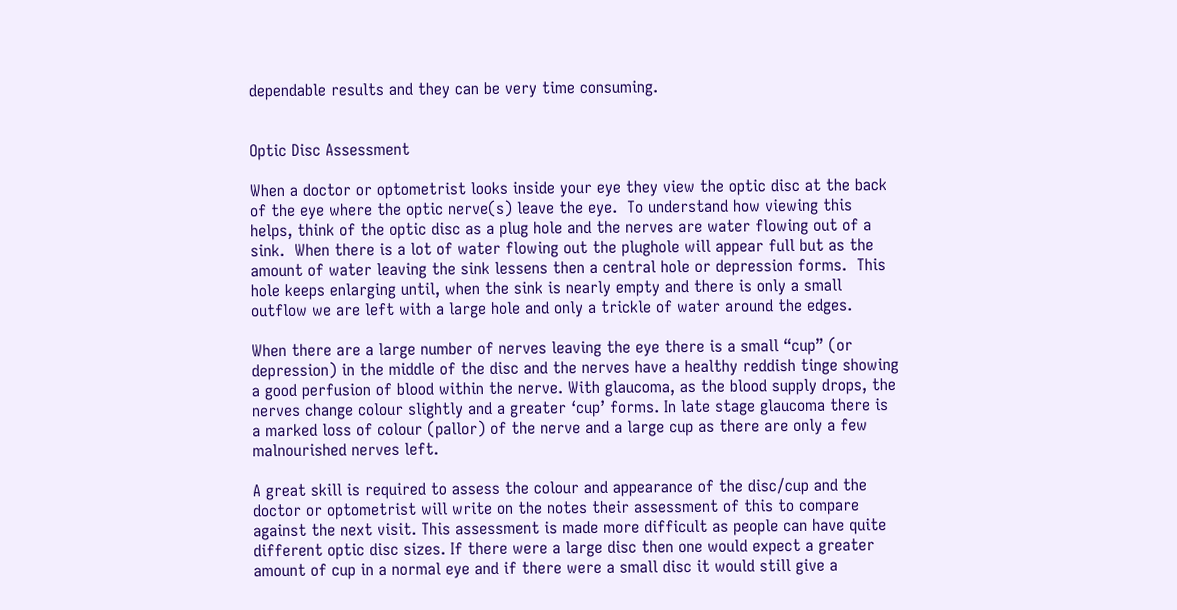dependable results and they can be very time consuming.


Optic Disc Assessment

When a doctor or optometrist looks inside your eye they view the optic disc at the back of the eye where the optic nerve(s) leave the eye.  To understand how viewing this helps, think of the optic disc as a plug hole and the nerves are water flowing out of a sink.  When there is a lot of water flowing out the plughole will appear full but as the amount of water leaving the sink lessens then a central hole or depression forms.  This hole keeps enlarging until, when the sink is nearly empty and there is only a small outflow we are left with a large hole and only a trickle of water around the edges.

When there are a large number of nerves leaving the eye there is a small “cup” (or depression) in the middle of the disc and the nerves have a healthy reddish tinge showing a good perfusion of blood within the nerve. With glaucoma, as the blood supply drops, the nerves change colour slightly and a greater ‘cup’ forms. In late stage glaucoma there is a marked loss of colour (pallor) of the nerve and a large cup as there are only a few malnourished nerves left.

A great skill is required to assess the colour and appearance of the disc/cup and the doctor or optometrist will write on the notes their assessment of this to compare against the next visit. This assessment is made more difficult as people can have quite different optic disc sizes. If there were a large disc then one would expect a greater amount of cup in a normal eye and if there were a small disc it would still give a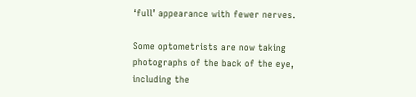‘full’ appearance with fewer nerves.

Some optometrists are now taking photographs of the back of the eye, including the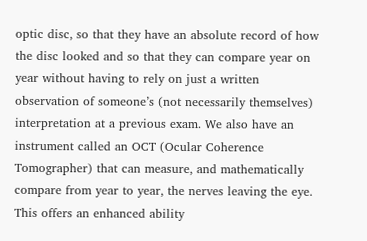optic disc, so that they have an absolute record of how the disc looked and so that they can compare year on year without having to rely on just a written observation of someone’s (not necessarily themselves) interpretation at a previous exam. We also have an instrument called an OCT (Ocular Coherence Tomographer) that can measure, and mathematically compare from year to year, the nerves leaving the eye. This offers an enhanced ability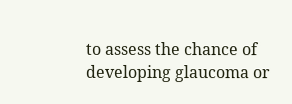to assess the chance of developing glaucoma or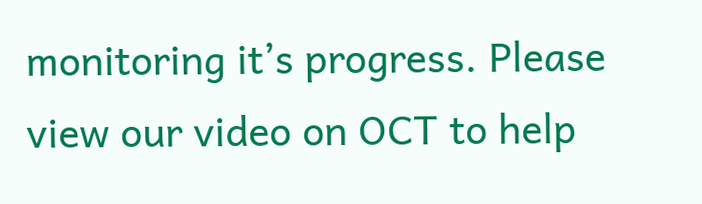monitoring it’s progress. Please view our video on OCT to help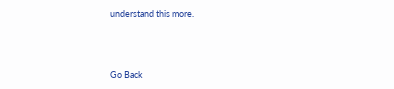understand this more.



Go Back